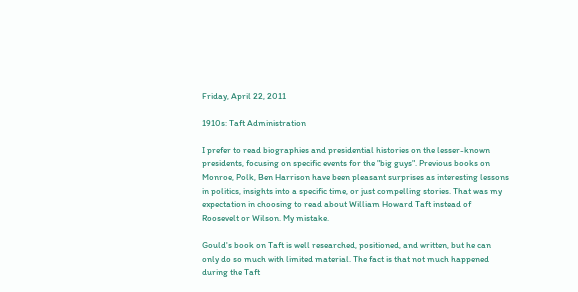Friday, April 22, 2011

1910s: Taft Administration

I prefer to read biographies and presidential histories on the lesser-known presidents, focusing on specific events for the "big guys". Previous books on Monroe, Polk, Ben Harrison have been pleasant surprises as interesting lessons in politics, insights into a specific time, or just compelling stories. That was my expectation in choosing to read about William Howard Taft instead of Roosevelt or Wilson. My mistake.

Gould's book on Taft is well researched, positioned, and written, but he can only do so much with limited material. The fact is that not much happened during the Taft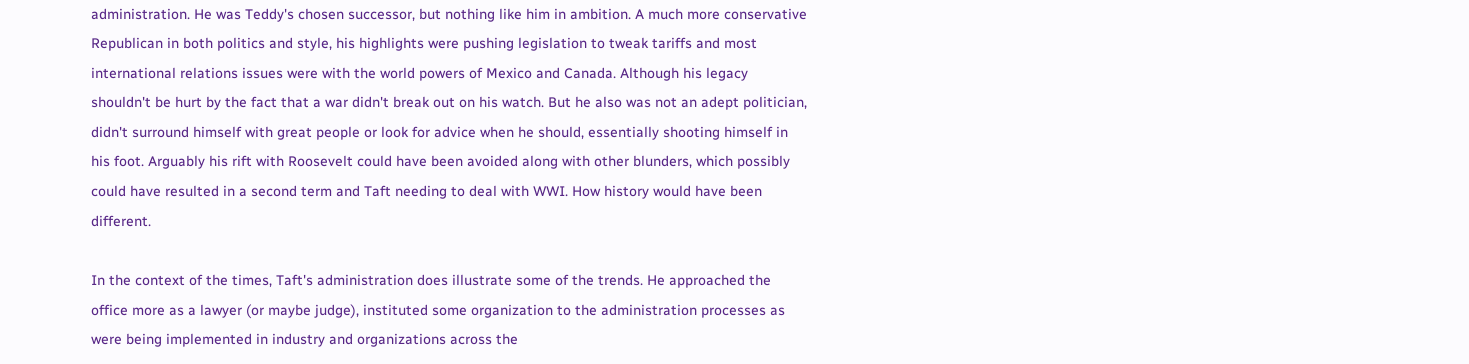administration. He was Teddy's chosen successor, but nothing like him in ambition. A much more conservative Republican in both politics and style, his highlights were pushing legislation to tweak tariffs and most international relations issues were with the world powers of Mexico and Canada. Although his legacy shouldn't be hurt by the fact that a war didn't break out on his watch. But he also was not an adept politician, didn't surround himself with great people or look for advice when he should, essentially shooting himself in his foot. Arguably his rift with Roosevelt could have been avoided along with other blunders, which possibly could have resulted in a second term and Taft needing to deal with WWI. How history would have been different.

In the context of the times, Taft's administration does illustrate some of the trends. He approached the office more as a lawyer (or maybe judge), instituted some organization to the administration processes as were being implemented in industry and organizations across the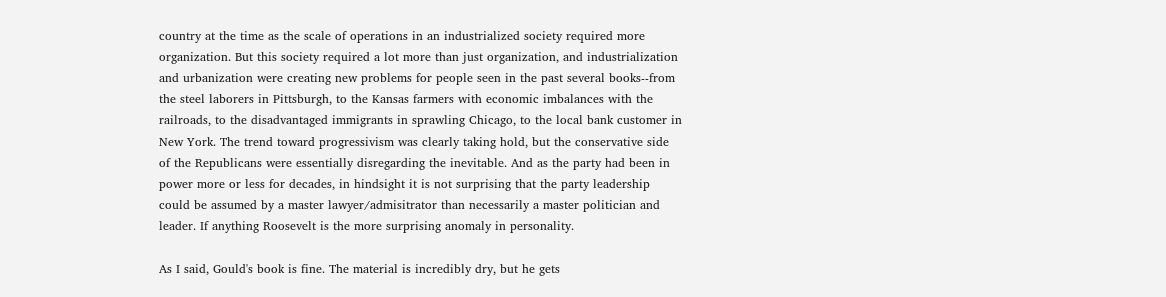country at the time as the scale of operations in an industrialized society required more organization. But this society required a lot more than just organization, and industrialization and urbanization were creating new problems for people seen in the past several books--from the steel laborers in Pittsburgh, to the Kansas farmers with economic imbalances with the railroads, to the disadvantaged immigrants in sprawling Chicago, to the local bank customer in New York. The trend toward progressivism was clearly taking hold, but the conservative side of the Republicans were essentially disregarding the inevitable. And as the party had been in power more or less for decades, in hindsight it is not surprising that the party leadership could be assumed by a master lawyer/admisitrator than necessarily a master politician and leader. If anything Roosevelt is the more surprising anomaly in personality.

As I said, Gould's book is fine. The material is incredibly dry, but he gets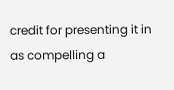credit for presenting it in as compelling a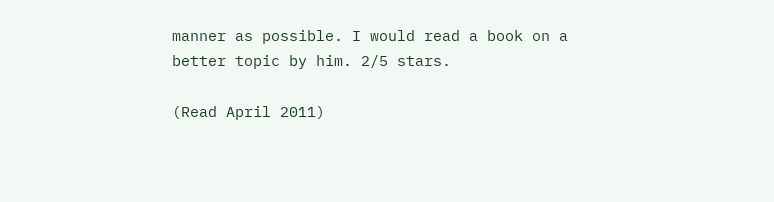manner as possible. I would read a book on a better topic by him. 2/5 stars.

(Read April 2011)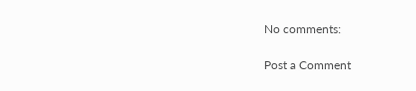No comments:

Post a Comment